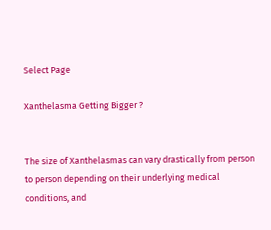Select Page

Xanthelasma Getting Bigger ?


The size of Xanthelasmas can vary drastically from person to person depending on their underlying medical conditions, and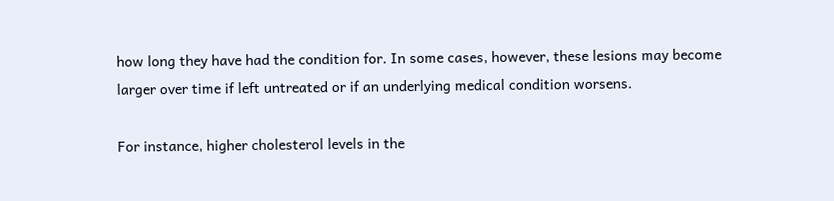how long they have had the condition for. In some cases, however, these lesions may become larger over time if left untreated or if an underlying medical condition worsens.

For instance, higher cholesterol levels in the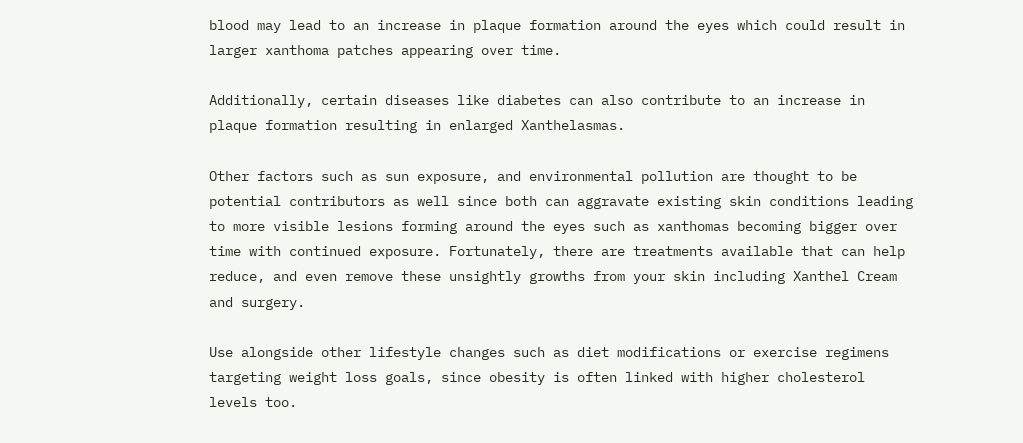blood may lead to an increase in plaque formation around the eyes which could result in larger xanthoma patches appearing over time.

Additionally, certain diseases like diabetes can also contribute to an increase in plaque formation resulting in enlarged Xanthelasmas.

Other factors such as sun exposure, and environmental pollution are thought to be potential contributors as well since both can aggravate existing skin conditions leading to more visible lesions forming around the eyes such as xanthomas becoming bigger over time with continued exposure. Fortunately, there are treatments available that can help reduce, and even remove these unsightly growths from your skin including Xanthel Cream and surgery.

Use alongside other lifestyle changes such as diet modifications or exercise regimens targeting weight loss goals, since obesity is often linked with higher cholesterol levels too.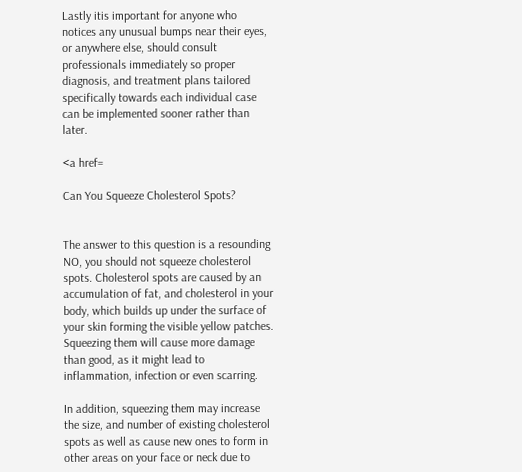Lastly itis important for anyone who notices any unusual bumps near their eyes, or anywhere else, should consult professionals immediately so proper diagnosis, and treatment plans tailored specifically towards each individual case can be implemented sooner rather than later.

<a href=

Can You Squeeze Cholesterol Spots?


The answer to this question is a resounding NO, you should not squeeze cholesterol spots. Cholesterol spots are caused by an accumulation of fat, and cholesterol in your body, which builds up under the surface of your skin forming the visible yellow patches. Squeezing them will cause more damage than good, as it might lead to inflammation, infection or even scarring.

In addition, squeezing them may increase the size, and number of existing cholesterol spots as well as cause new ones to form in other areas on your face or neck due to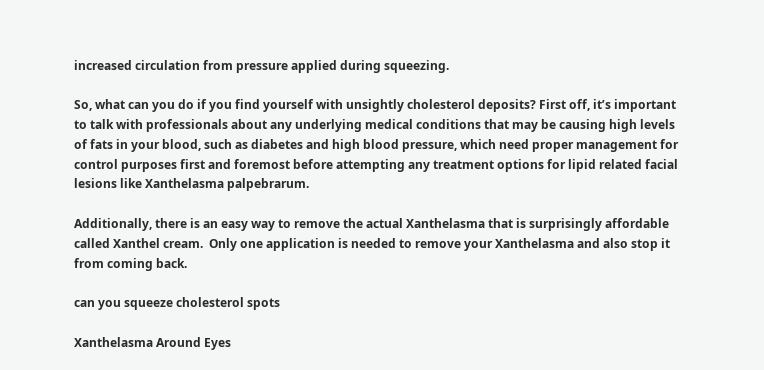increased circulation from pressure applied during squeezing.

So, what can you do if you find yourself with unsightly cholesterol deposits? First off, it’s important to talk with professionals about any underlying medical conditions that may be causing high levels of fats in your blood, such as diabetes and high blood pressure, which need proper management for control purposes first and foremost before attempting any treatment options for lipid related facial lesions like Xanthelasma palpebrarum.

Additionally, there is an easy way to remove the actual Xanthelasma that is surprisingly affordable called Xanthel cream.  Only one application is needed to remove your Xanthelasma and also stop it from coming back.

can you squeeze cholesterol spots

Xanthelasma Around Eyes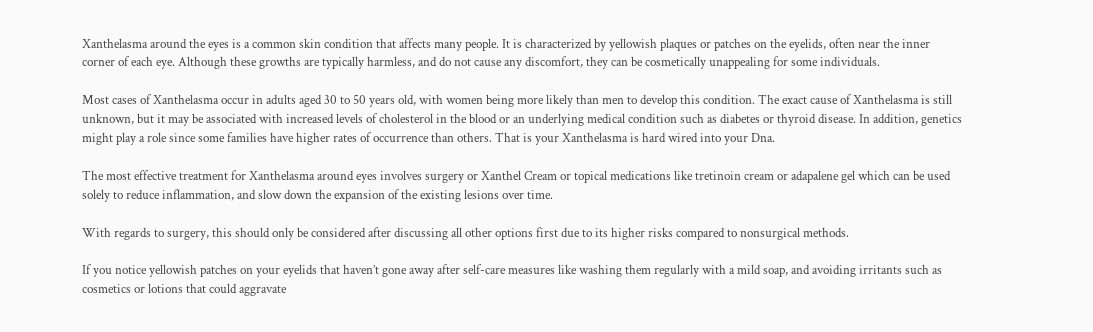Xanthelasma around the eyes is a common skin condition that affects many people. It is characterized by yellowish plaques or patches on the eyelids, often near the inner corner of each eye. Although these growths are typically harmless, and do not cause any discomfort, they can be cosmetically unappealing for some individuals.

Most cases of Xanthelasma occur in adults aged 30 to 50 years old, with women being more likely than men to develop this condition. The exact cause of Xanthelasma is still unknown, but it may be associated with increased levels of cholesterol in the blood or an underlying medical condition such as diabetes or thyroid disease. In addition, genetics might play a role since some families have higher rates of occurrence than others. That is your Xanthelasma is hard wired into your Dna.

The most effective treatment for Xanthelasma around eyes involves surgery or Xanthel Cream or topical medications like tretinoin cream or adapalene gel which can be used solely to reduce inflammation, and slow down the expansion of the existing lesions over time.

With regards to surgery, this should only be considered after discussing all other options first due to its higher risks compared to nonsurgical methods.

If you notice yellowish patches on your eyelids that haven’t gone away after self-care measures like washing them regularly with a mild soap, and avoiding irritants such as cosmetics or lotions that could aggravate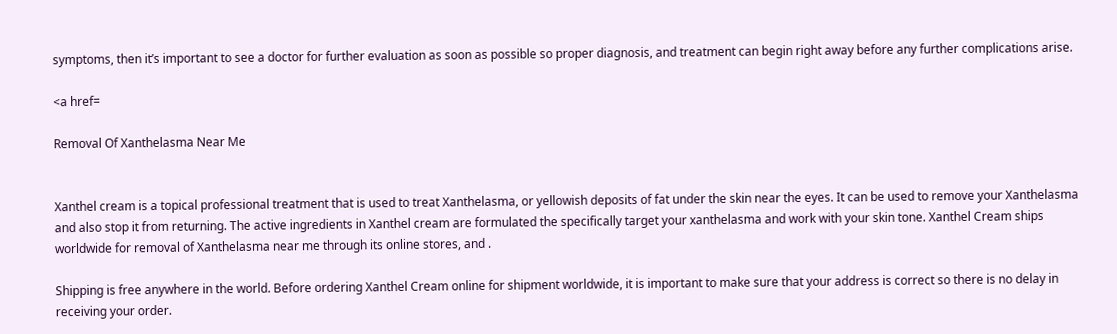symptoms, then it’s important to see a doctor for further evaluation as soon as possible so proper diagnosis, and treatment can begin right away before any further complications arise.

<a href=

Removal Of Xanthelasma Near Me


Xanthel cream is a topical professional treatment that is used to treat Xanthelasma, or yellowish deposits of fat under the skin near the eyes. It can be used to remove your Xanthelasma and also stop it from returning. The active ingredients in Xanthel cream are formulated the specifically target your xanthelasma and work with your skin tone. Xanthel Cream ships worldwide for removal of Xanthelasma near me through its online stores, and .

Shipping is free anywhere in the world. Before ordering Xanthel Cream online for shipment worldwide, it is important to make sure that your address is correct so there is no delay in receiving your order.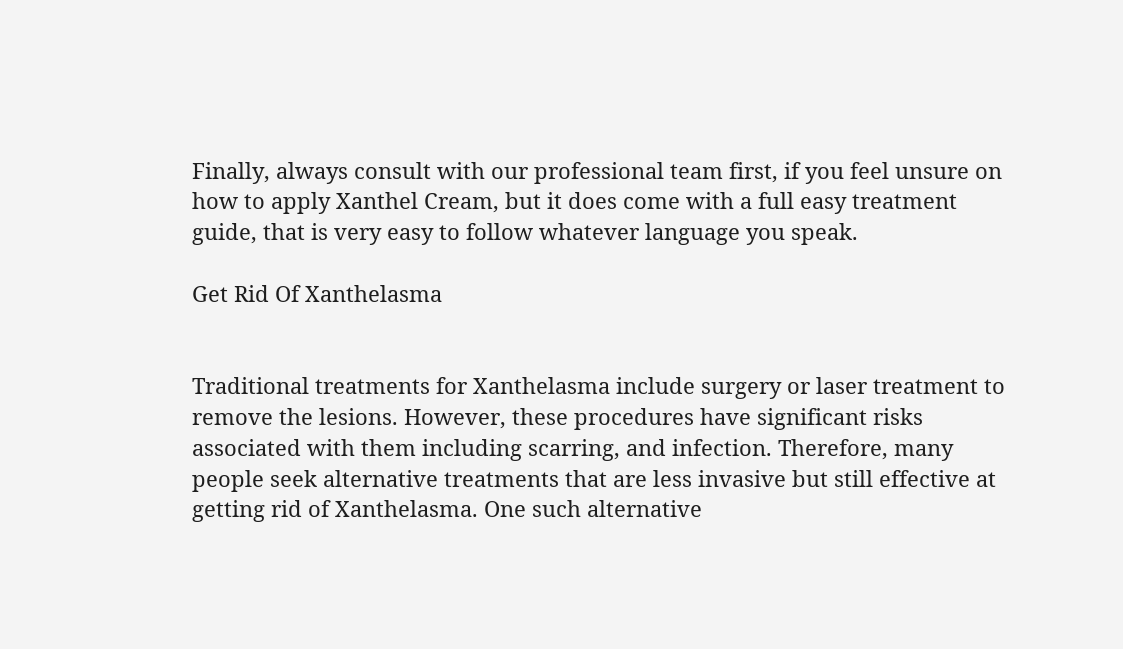Finally, always consult with our professional team first, if you feel unsure on how to apply Xanthel Cream, but it does come with a full easy treatment guide, that is very easy to follow whatever language you speak.

Get Rid Of Xanthelasma


Traditional treatments for Xanthelasma include surgery or laser treatment to remove the lesions. However, these procedures have significant risks associated with them including scarring, and infection. Therefore, many people seek alternative treatments that are less invasive but still effective at getting rid of Xanthelasma. One such alternative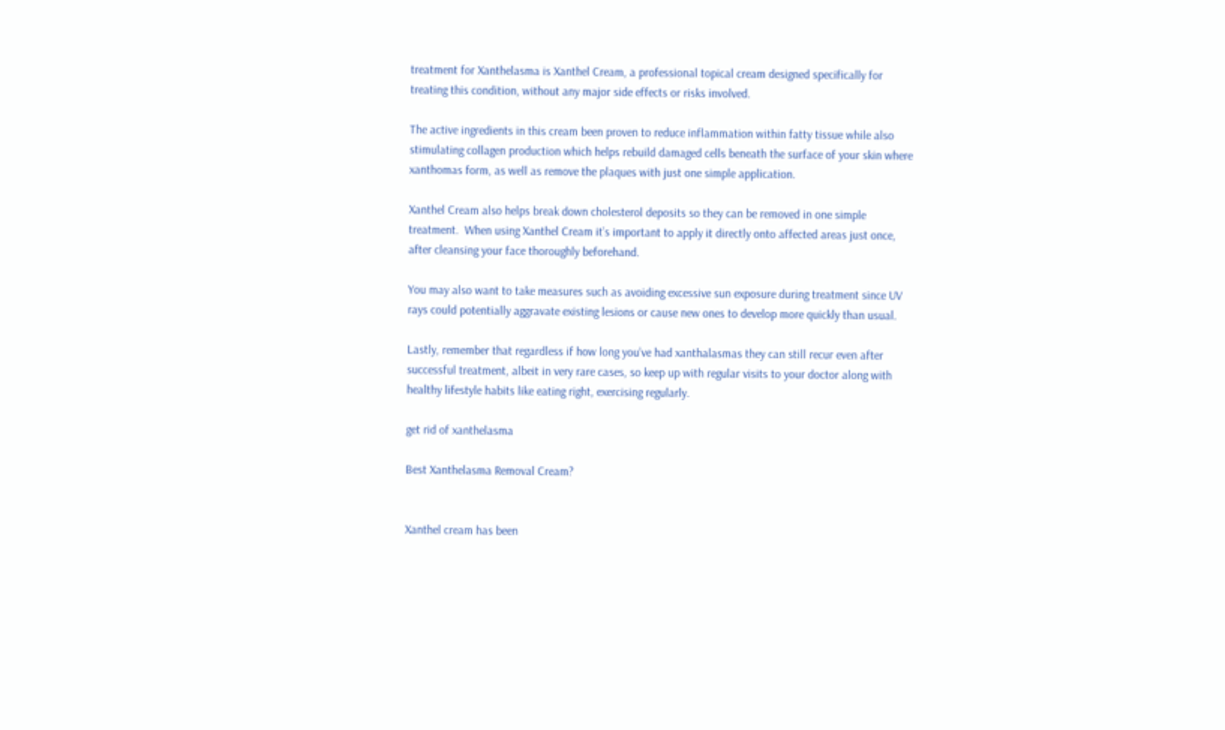treatment for Xanthelasma is Xanthel Cream, a professional topical cream designed specifically for treating this condition, without any major side effects or risks involved.

The active ingredients in this cream been proven to reduce inflammation within fatty tissue while also stimulating collagen production which helps rebuild damaged cells beneath the surface of your skin where xanthomas form, as well as remove the plaques with just one simple application.

Xanthel Cream also helps break down cholesterol deposits so they can be removed in one simple treatment.  When using Xanthel Cream it’s important to apply it directly onto affected areas just once, after cleansing your face thoroughly beforehand.

You may also want to take measures such as avoiding excessive sun exposure during treatment since UV rays could potentially aggravate existing lesions or cause new ones to develop more quickly than usual.

Lastly, remember that regardless if how long you’ve had xanthalasmas they can still recur even after successful treatment, albeit in very rare cases, so keep up with regular visits to your doctor along with healthy lifestyle habits like eating right, exercising regularly.

get rid of xanthelasma

Best Xanthelasma Removal Cream?


Xanthel cream has been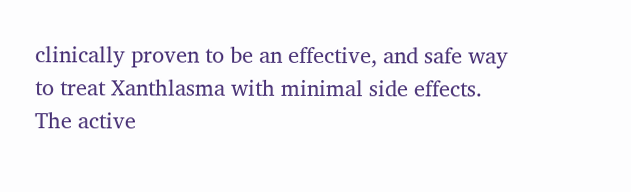clinically proven to be an effective, and safe way to treat Xanthlasma with minimal side effects. The active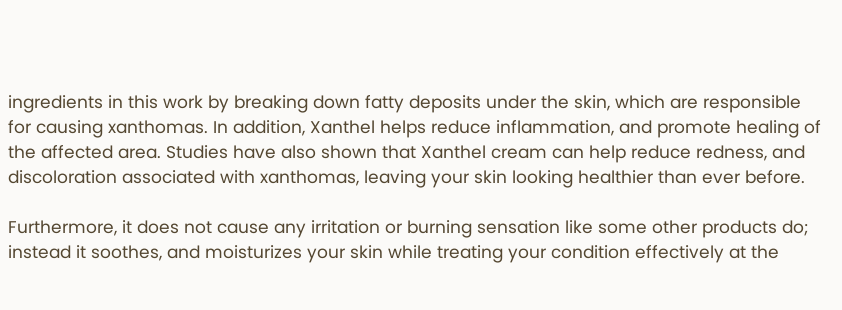ingredients in this work by breaking down fatty deposits under the skin, which are responsible for causing xanthomas. In addition, Xanthel helps reduce inflammation, and promote healing of the affected area. Studies have also shown that Xanthel cream can help reduce redness, and discoloration associated with xanthomas, leaving your skin looking healthier than ever before.

Furthermore, it does not cause any irritation or burning sensation like some other products do; instead it soothes, and moisturizes your skin while treating your condition effectively at the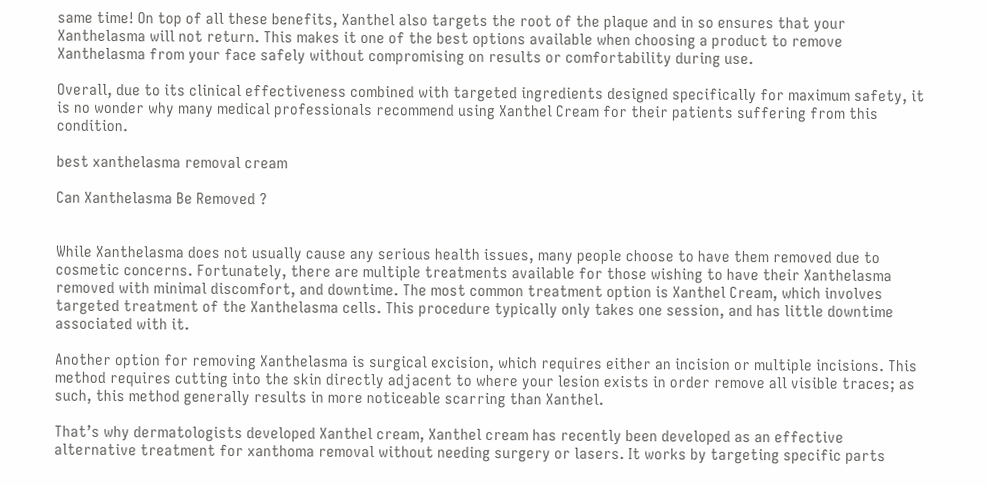same time! On top of all these benefits, Xanthel also targets the root of the plaque and in so ensures that your Xanthelasma will not return. This makes it one of the best options available when choosing a product to remove Xanthelasma from your face safely without compromising on results or comfortability during use.

Overall, due to its clinical effectiveness combined with targeted ingredients designed specifically for maximum safety, it is no wonder why many medical professionals recommend using Xanthel Cream for their patients suffering from this condition.

best xanthelasma removal cream

Can Xanthelasma Be Removed ?


While Xanthelasma does not usually cause any serious health issues, many people choose to have them removed due to cosmetic concerns. Fortunately, there are multiple treatments available for those wishing to have their Xanthelasma removed with minimal discomfort, and downtime. The most common treatment option is Xanthel Cream, which involves targeted treatment of the Xanthelasma cells. This procedure typically only takes one session, and has little downtime associated with it.

Another option for removing Xanthelasma is surgical excision, which requires either an incision or multiple incisions. This method requires cutting into the skin directly adjacent to where your lesion exists in order remove all visible traces; as such, this method generally results in more noticeable scarring than Xanthel.

That’s why dermatologists developed Xanthel cream, Xanthel cream has recently been developed as an effective alternative treatment for xanthoma removal without needing surgery or lasers. It works by targeting specific parts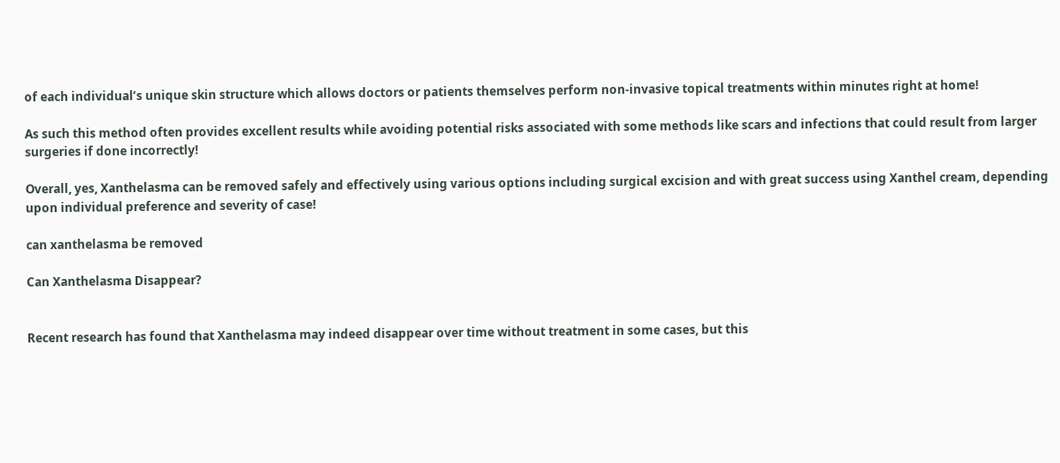of each individual’s unique skin structure which allows doctors or patients themselves perform non-invasive topical treatments within minutes right at home!

As such this method often provides excellent results while avoiding potential risks associated with some methods like scars and infections that could result from larger surgeries if done incorrectly!

Overall, yes, Xanthelasma can be removed safely and effectively using various options including surgical excision and with great success using Xanthel cream, depending upon individual preference and severity of case!

can xanthelasma be removed

Can Xanthelasma Disappear?


Recent research has found that Xanthelasma may indeed disappear over time without treatment in some cases, but this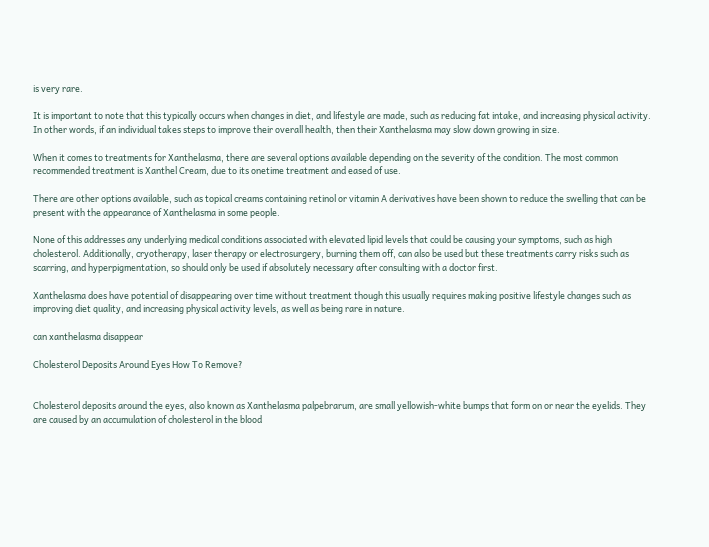is very rare.

It is important to note that this typically occurs when changes in diet, and lifestyle are made, such as reducing fat intake, and increasing physical activity. In other words, if an individual takes steps to improve their overall health, then their Xanthelasma may slow down growing in size.

When it comes to treatments for Xanthelasma, there are several options available depending on the severity of the condition. The most common recommended treatment is Xanthel Cream, due to its onetime treatment and eased of use.

There are other options available, such as topical creams containing retinol or vitamin A derivatives have been shown to reduce the swelling that can be present with the appearance of Xanthelasma in some people.

None of this addresses any underlying medical conditions associated with elevated lipid levels that could be causing your symptoms, such as high cholesterol. Additionally, cryotherapy, laser therapy or electrosurgery, burning them off, can also be used but these treatments carry risks such as scarring, and hyperpigmentation, so should only be used if absolutely necessary after consulting with a doctor first.

Xanthelasma does have potential of disappearing over time without treatment though this usually requires making positive lifestyle changes such as improving diet quality, and increasing physical activity levels, as well as being rare in nature.

can xanthelasma disappear

Cholesterol Deposits Around Eyes How To Remove?


Cholesterol deposits around the eyes, also known as Xanthelasma palpebrarum, are small yellowish-white bumps that form on or near the eyelids. They are caused by an accumulation of cholesterol in the blood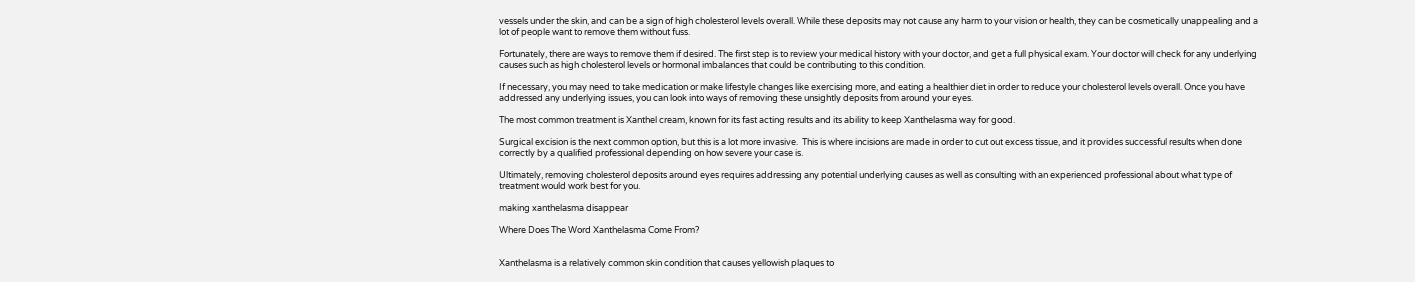vessels under the skin, and can be a sign of high cholesterol levels overall. While these deposits may not cause any harm to your vision or health, they can be cosmetically unappealing and a lot of people want to remove them without fuss.

Fortunately, there are ways to remove them if desired. The first step is to review your medical history with your doctor, and get a full physical exam. Your doctor will check for any underlying causes such as high cholesterol levels or hormonal imbalances that could be contributing to this condition.

If necessary, you may need to take medication or make lifestyle changes like exercising more, and eating a healthier diet in order to reduce your cholesterol levels overall. Once you have addressed any underlying issues, you can look into ways of removing these unsightly deposits from around your eyes.

The most common treatment is Xanthel cream, known for its fast acting results and its ability to keep Xanthelasma way for good.

Surgical excision is the next common option, but this is a lot more invasive.  This is where incisions are made in order to cut out excess tissue, and it provides successful results when done correctly by a qualified professional depending on how severe your case is.

Ultimately, removing cholesterol deposits around eyes requires addressing any potential underlying causes as well as consulting with an experienced professional about what type of treatment would work best for you.

making xanthelasma disappear

Where Does The Word Xanthelasma Come From?


Xanthelasma is a relatively common skin condition that causes yellowish plaques to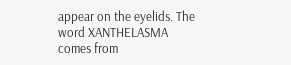appear on the eyelids. The word XANTHELASMA comes from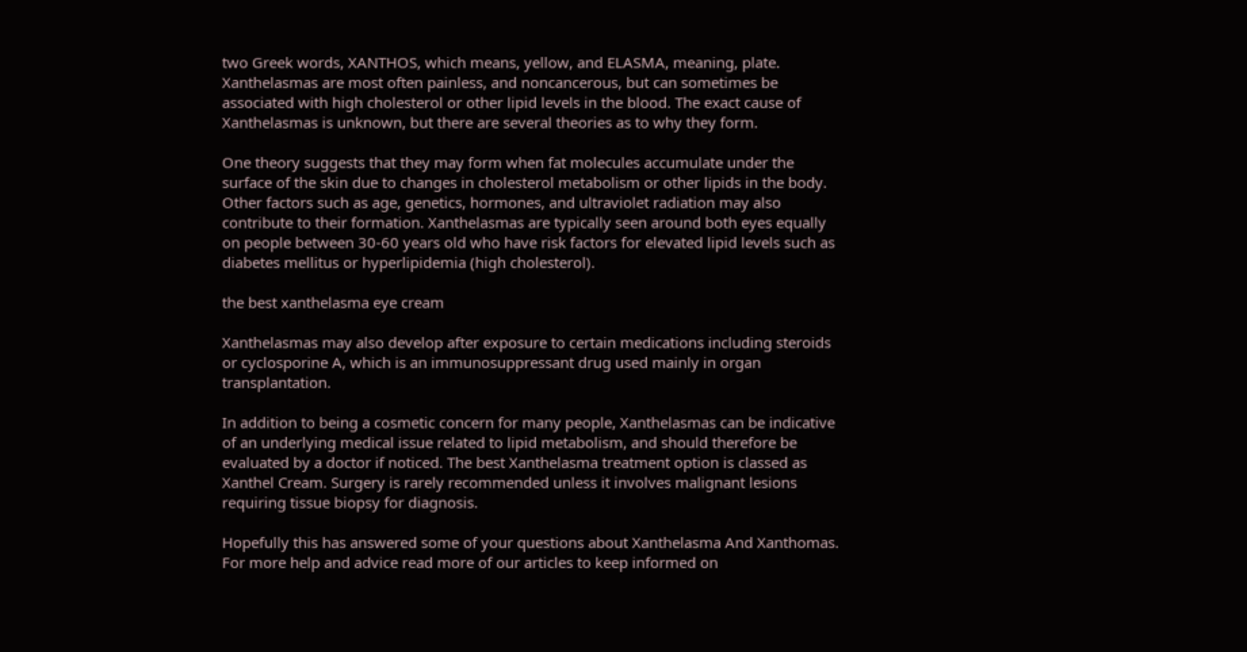two Greek words, XANTHOS, which means, yellow, and ELASMA, meaning, plate. Xanthelasmas are most often painless, and noncancerous, but can sometimes be associated with high cholesterol or other lipid levels in the blood. The exact cause of Xanthelasmas is unknown, but there are several theories as to why they form.

One theory suggests that they may form when fat molecules accumulate under the surface of the skin due to changes in cholesterol metabolism or other lipids in the body. Other factors such as age, genetics, hormones, and ultraviolet radiation may also contribute to their formation. Xanthelasmas are typically seen around both eyes equally on people between 30-60 years old who have risk factors for elevated lipid levels such as diabetes mellitus or hyperlipidemia (high cholesterol).

the best xanthelasma eye cream

Xanthelasmas may also develop after exposure to certain medications including steroids or cyclosporine A, which is an immunosuppressant drug used mainly in organ transplantation.

In addition to being a cosmetic concern for many people, Xanthelasmas can be indicative of an underlying medical issue related to lipid metabolism, and should therefore be evaluated by a doctor if noticed. The best Xanthelasma treatment option is classed as Xanthel Cream. Surgery is rarely recommended unless it involves malignant lesions requiring tissue biopsy for diagnosis.

Hopefully this has answered some of your questions about Xanthelasma And Xanthomas.  For more help and advice read more of our articles to keep informed on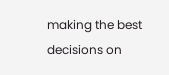making the best decisions on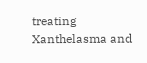treating Xanthelasma and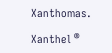Xanthomas.

Xanthel ®